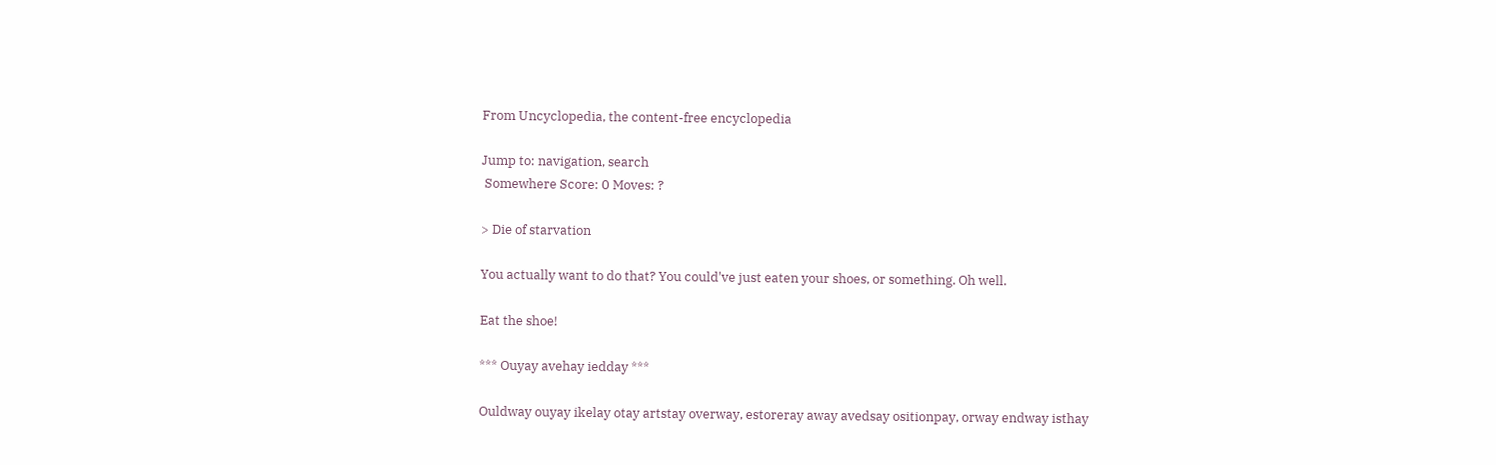From Uncyclopedia, the content-free encyclopedia

Jump to: navigation, search
 Somewhere Score: 0 Moves: ?

> Die of starvation

You actually want to do that? You could've just eaten your shoes, or something. Oh well.

Eat the shoe!

*** Ouyay avehay iedday ***

Ouldway ouyay ikelay otay artstay overway, estoreray away avedsay ositionpay, orway endway isthay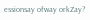essionsay ofway orkZay?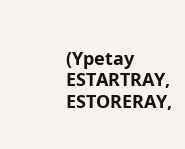(Ypetay ESTARTRAY, ESTORERAY,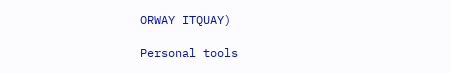ORWAY ITQUAY)

Personal tools